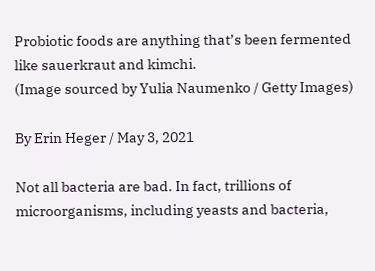Probiotic foods are anything that’s been fermented like sauerkraut and kimchi.
(Image sourced by Yulia Naumenko / Getty Images)

By Erin Heger / May 3, 2021

Not all bacteria are bad. In fact, trillions of microorganisms, including yeasts and bacteria,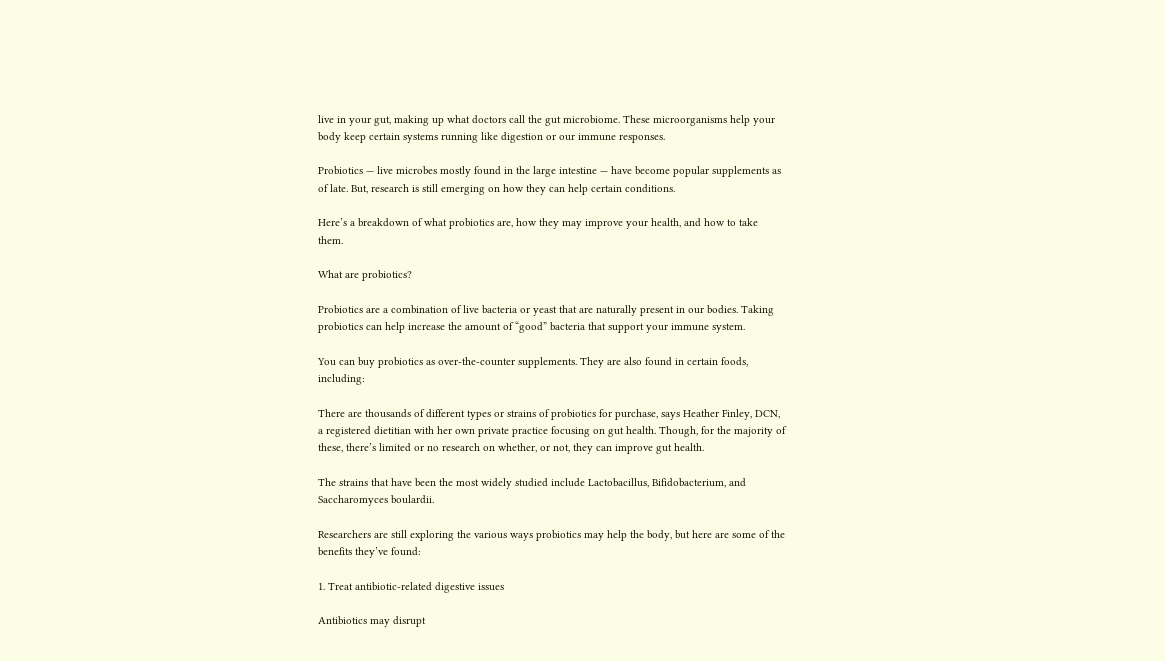live in your gut, making up what doctors call the gut microbiome. These microorganisms help your body keep certain systems running like digestion or our immune responses.

Probiotics — live microbes mostly found in the large intestine — have become popular supplements as of late. But, research is still emerging on how they can help certain conditions.

Here’s a breakdown of what probiotics are, how they may improve your health, and how to take them.

What are probiotics?

Probiotics are a combination of live bacteria or yeast that are naturally present in our bodies. Taking probiotics can help increase the amount of “good” bacteria that support your immune system.

You can buy probiotics as over-the-counter supplements. They are also found in certain foods, including:

There are thousands of different types or strains of probiotics for purchase, says Heather Finley, DCN, a registered dietitian with her own private practice focusing on gut health. Though, for the majority of these, there’s limited or no research on whether, or not, they can improve gut health.

The strains that have been the most widely studied include Lactobacillus, Bifidobacterium, and Saccharomyces boulardii.

Researchers are still exploring the various ways probiotics may help the body, but here are some of the benefits they’ve found:

1. Treat antibiotic-related digestive issues

Antibiotics may disrupt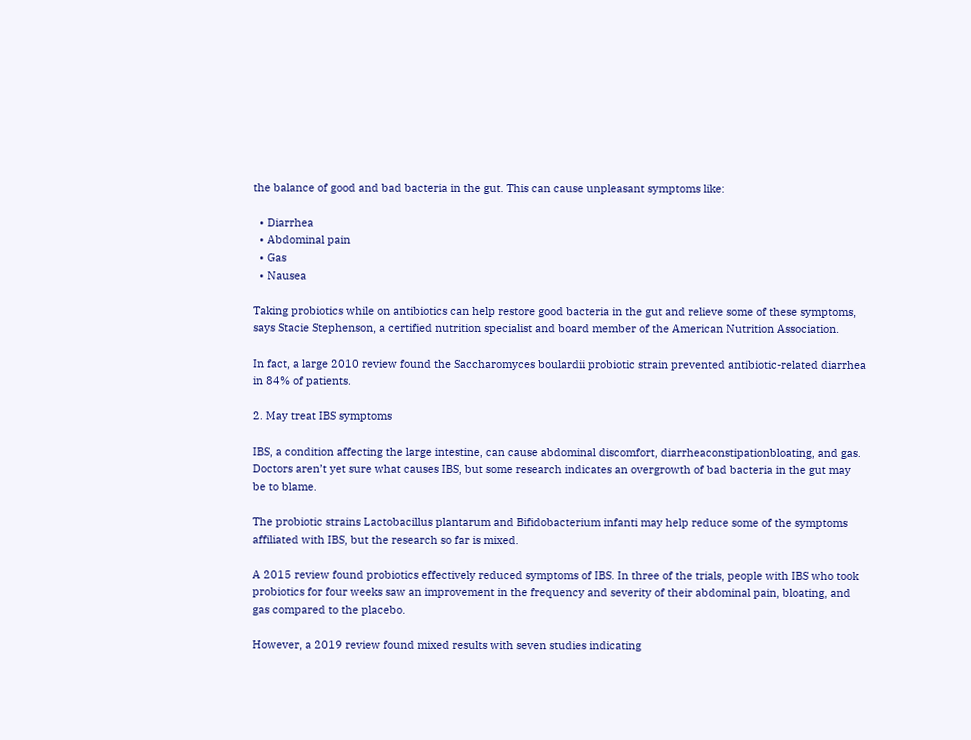the balance of good and bad bacteria in the gut. This can cause unpleasant symptoms like:

  • Diarrhea
  • Abdominal pain
  • Gas
  • Nausea

Taking probiotics while on antibiotics can help restore good bacteria in the gut and relieve some of these symptoms, says Stacie Stephenson, a certified nutrition specialist and board member of the American Nutrition Association.

In fact, a large 2010 review found the Saccharomyces boulardii probiotic strain prevented antibiotic-related diarrhea in 84% of patients.

2. May treat IBS symptoms

IBS, a condition affecting the large intestine, can cause abdominal discomfort, diarrheaconstipationbloating, and gas. Doctors aren’t yet sure what causes IBS, but some research indicates an overgrowth of bad bacteria in the gut may be to blame.

The probiotic strains Lactobacillus plantarum and Bifidobacterium infanti may help reduce some of the symptoms affiliated with IBS, but the research so far is mixed.

A 2015 review found probiotics effectively reduced symptoms of IBS. In three of the trials, people with IBS who took probiotics for four weeks saw an improvement in the frequency and severity of their abdominal pain, bloating, and gas compared to the placebo.

However, a 2019 review found mixed results with seven studies indicating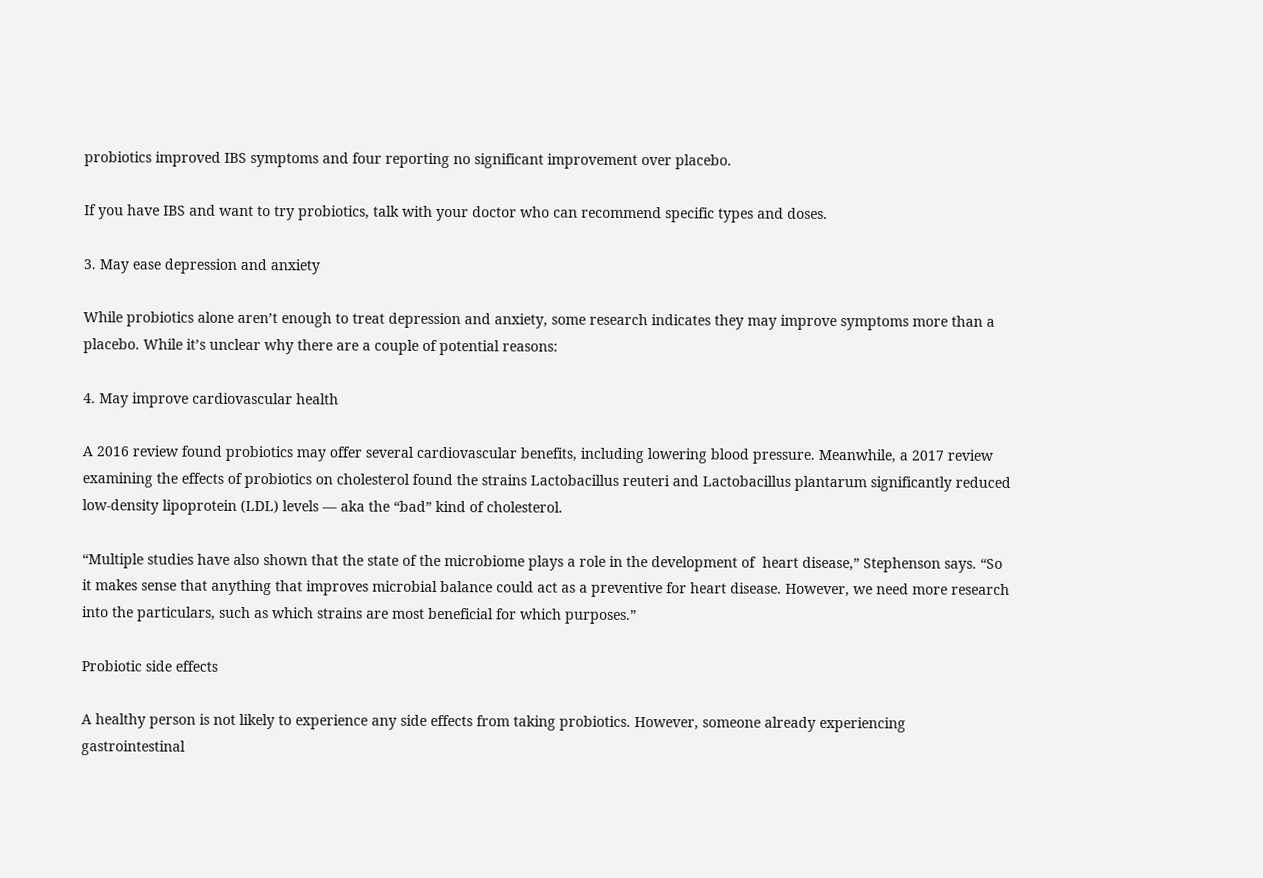probiotics improved IBS symptoms and four reporting no significant improvement over placebo.

If you have IBS and want to try probiotics, talk with your doctor who can recommend specific types and doses.

3. May ease depression and anxiety

While probiotics alone aren’t enough to treat depression and anxiety, some research indicates they may improve symptoms more than a placebo. While it’s unclear why there are a couple of potential reasons:

4. May improve cardiovascular health

A 2016 review found probiotics may offer several cardiovascular benefits, including lowering blood pressure. Meanwhile, a 2017 review examining the effects of probiotics on cholesterol found the strains Lactobacillus reuteri and Lactobacillus plantarum significantly reduced low-density lipoprotein (LDL) levels — aka the “bad” kind of cholesterol.

“Multiple studies have also shown that the state of the microbiome plays a role in the development of  heart disease,” Stephenson says. “So it makes sense that anything that improves microbial balance could act as a preventive for heart disease. However, we need more research into the particulars, such as which strains are most beneficial for which purposes.”

Probiotic side effects

A healthy person is not likely to experience any side effects from taking probiotics. However, someone already experiencing gastrointestinal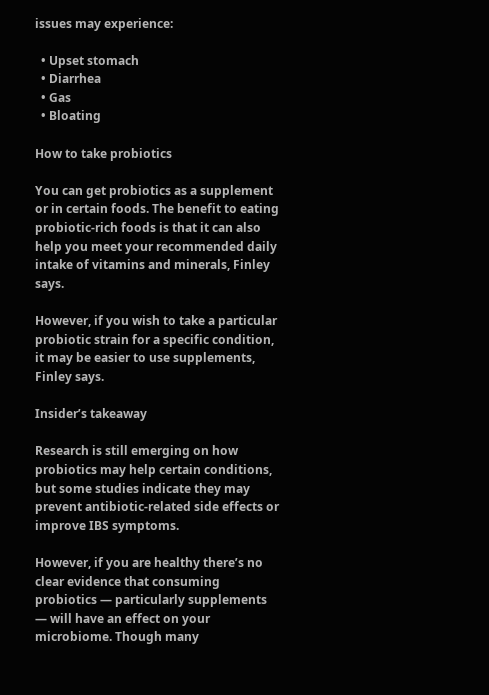issues may experience:

  • Upset stomach
  • Diarrhea
  • Gas
  • Bloating

How to take probiotics

You can get probiotics as a supplement or in certain foods. The benefit to eating probiotic-rich foods is that it can also help you meet your recommended daily intake of vitamins and minerals, Finley says.

However, if you wish to take a particular probiotic strain for a specific condition, it may be easier to use supplements, Finley says.

Insider’s takeaway

Research is still emerging on how probiotics may help certain conditions, but some studies indicate they may prevent antibiotic-related side effects or improve IBS symptoms.

However, if you are healthy there’s no clear evidence that consuming probiotics — particularly supplements — will have an effect on your microbiome. Though many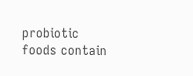probiotic foods contain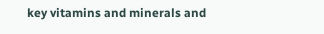key vitamins and minerals and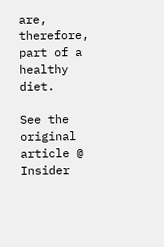are, therefore, part of a healthy diet.

See the original article @ Insider